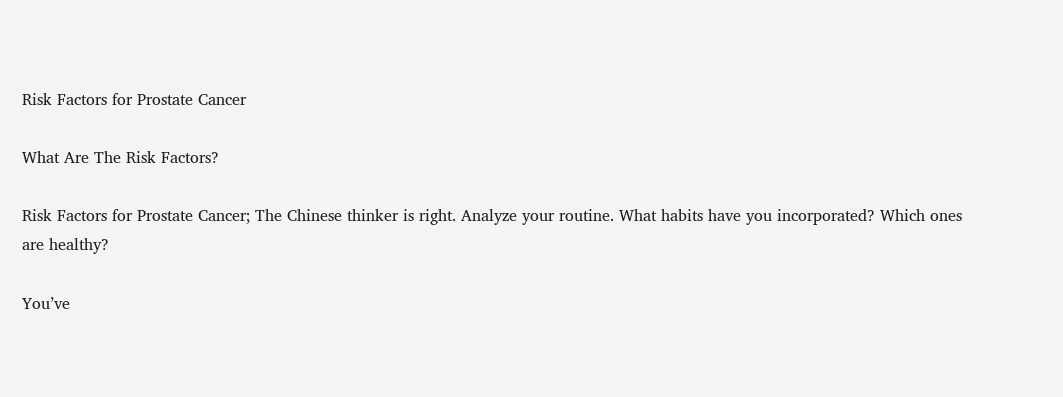Risk Factors for Prostate Cancer

What Are The Risk Factors?

Risk Factors for Prostate Cancer; The Chinese thinker is right. Analyze your routine. What habits have you incorporated? Which ones are healthy?

You’ve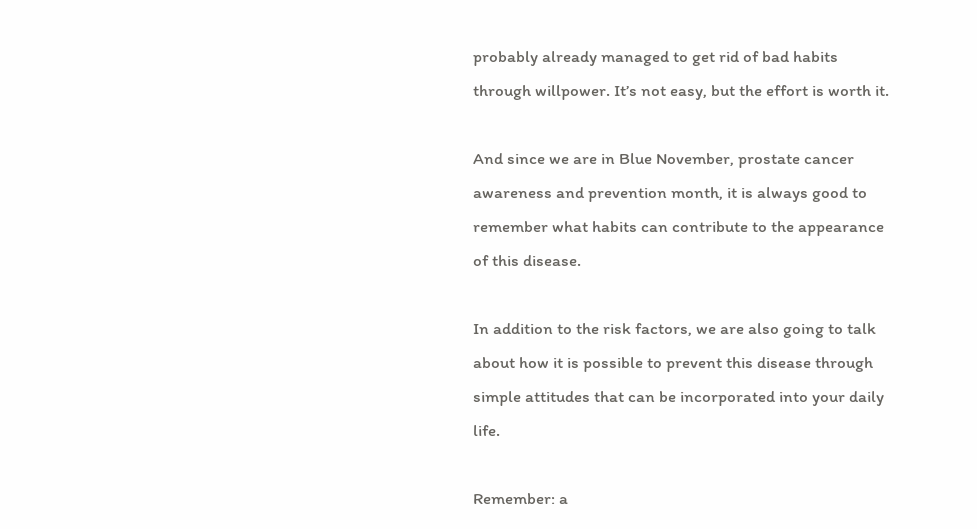probably already managed to get rid of bad habits through willpower. It’s not easy, but the effort is worth it.

And since we are in Blue November, prostate cancer awareness and prevention month, it is always good to remember what habits can contribute to the appearance of this disease.

In addition to the risk factors, we are also going to talk about how it is possible to prevent this disease through simple attitudes that can be incorporated into your daily life.

Remember: a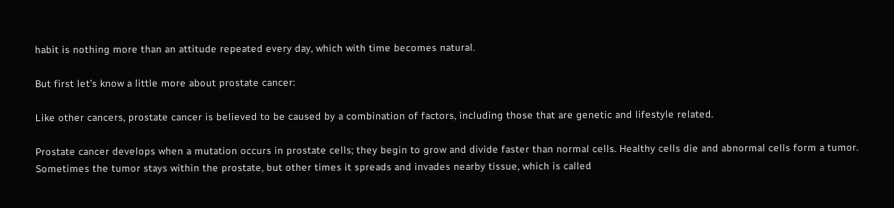habit is nothing more than an attitude repeated every day, which with time becomes natural.

But first let’s know a little more about prostate cancer:

Like other cancers, prostate cancer is believed to be caused by a combination of factors, including those that are genetic and lifestyle related.

Prostate cancer develops when a mutation occurs in prostate cells; they begin to grow and divide faster than normal cells. Healthy cells die and abnormal cells form a tumor. Sometimes the tumor stays within the prostate, but other times it spreads and invades nearby tissue, which is called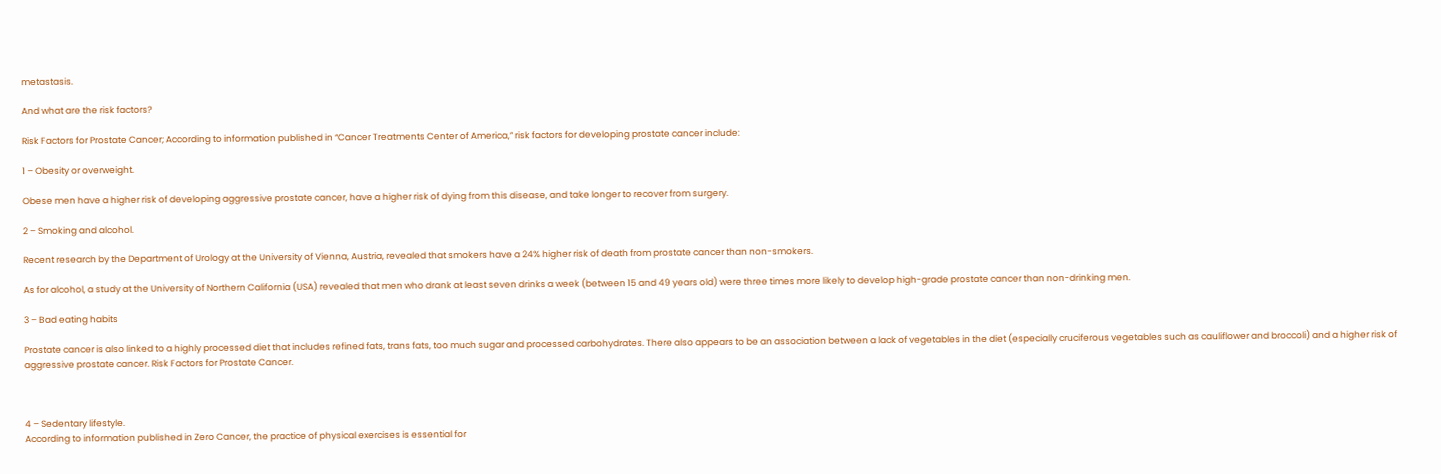metastasis.

And what are the risk factors?

Risk Factors for Prostate Cancer; According to information published in “Cancer Treatments Center of America,” risk factors for developing prostate cancer include:

1 – Obesity or overweight.

Obese men have a higher risk of developing aggressive prostate cancer, have a higher risk of dying from this disease, and take longer to recover from surgery.

2 – Smoking and alcohol.

Recent research by the Department of Urology at the University of Vienna, Austria, revealed that smokers have a 24% higher risk of death from prostate cancer than non-smokers.

As for alcohol, a study at the University of Northern California (USA) revealed that men who drank at least seven drinks a week (between 15 and 49 years old) were three times more likely to develop high-grade prostate cancer than non-drinking men.

3 – Bad eating habits

Prostate cancer is also linked to a highly processed diet that includes refined fats, trans fats, too much sugar and processed carbohydrates. There also appears to be an association between a lack of vegetables in the diet (especially cruciferous vegetables such as cauliflower and broccoli) and a higher risk of aggressive prostate cancer. Risk Factors for Prostate Cancer.



4 – Sedentary lifestyle.
According to information published in Zero Cancer, the practice of physical exercises is essential for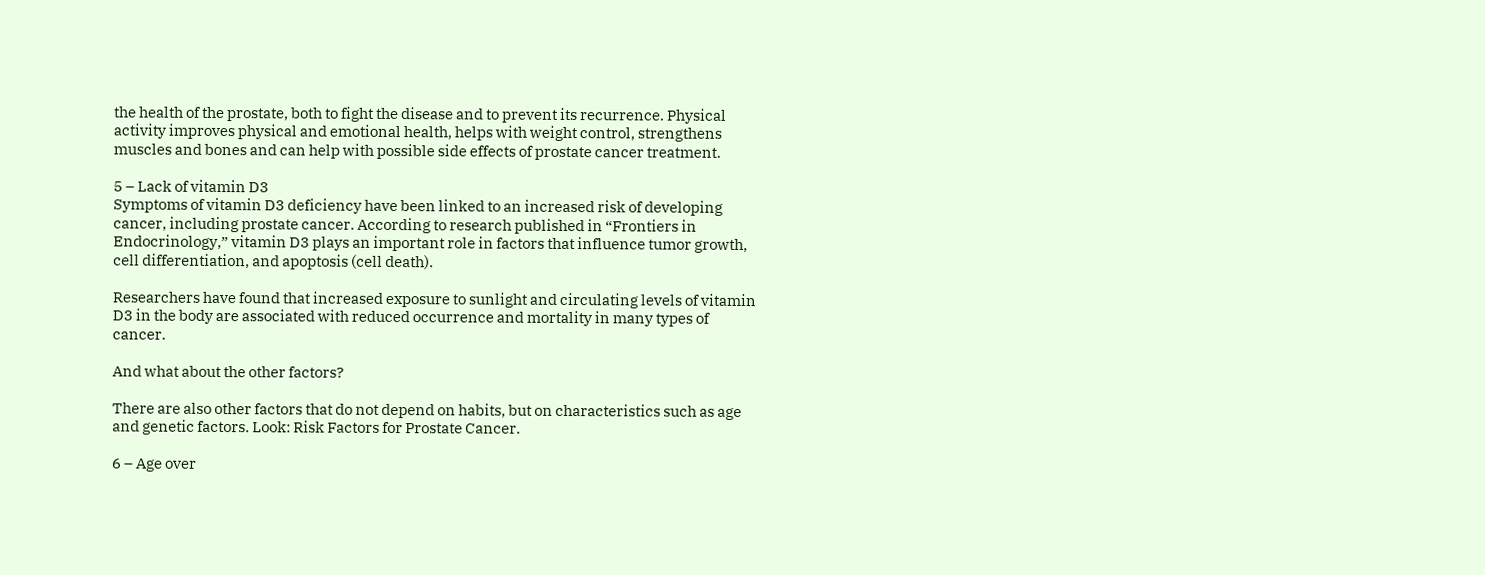the health of the prostate, both to fight the disease and to prevent its recurrence. Physical activity improves physical and emotional health, helps with weight control, strengthens muscles and bones and can help with possible side effects of prostate cancer treatment.

5 – Lack of vitamin D3
Symptoms of vitamin D3 deficiency have been linked to an increased risk of developing cancer, including prostate cancer. According to research published in “Frontiers in Endocrinology,” vitamin D3 plays an important role in factors that influence tumor growth, cell differentiation, and apoptosis (cell death).

Researchers have found that increased exposure to sunlight and circulating levels of vitamin D3 in the body are associated with reduced occurrence and mortality in many types of cancer.

And what about the other factors?

There are also other factors that do not depend on habits, but on characteristics such as age and genetic factors. Look: Risk Factors for Prostate Cancer.

6 – Age over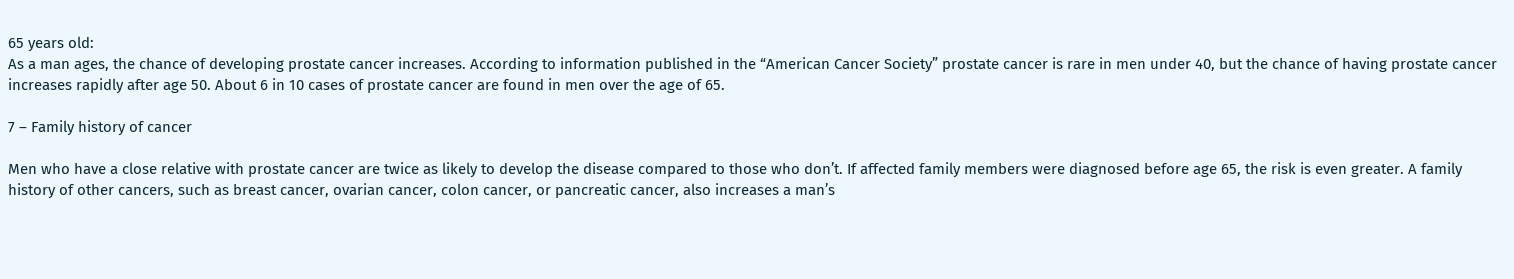65 years old:
As a man ages, the chance of developing prostate cancer increases. According to information published in the “American Cancer Society” prostate cancer is rare in men under 40, but the chance of having prostate cancer increases rapidly after age 50. About 6 in 10 cases of prostate cancer are found in men over the age of 65.

7 – Family history of cancer

Men who have a close relative with prostate cancer are twice as likely to develop the disease compared to those who don’t. If affected family members were diagnosed before age 65, the risk is even greater. A family history of other cancers, such as breast cancer, ovarian cancer, colon cancer, or pancreatic cancer, also increases a man’s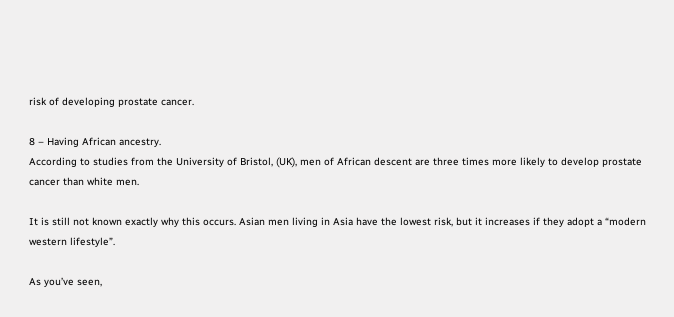risk of developing prostate cancer.

8 – Having African ancestry.
According to studies from the University of Bristol, (UK), men of African descent are three times more likely to develop prostate cancer than white men.

It is still not known exactly why this occurs. Asian men living in Asia have the lowest risk, but it increases if they adopt a “modern western lifestyle”.

As you’ve seen,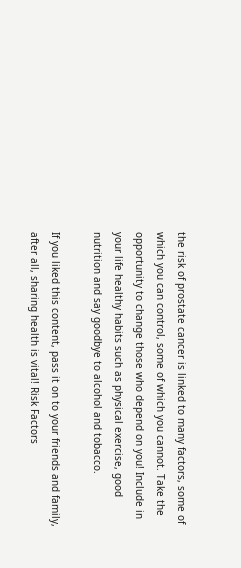the risk of prostate cancer is linked to many factors, some of which you can control, some of which you cannot. Take the opportunity to change those who depend on you! Include in your life healthy habits such as physical exercise, good nutrition and say goodbye to alcohol and tobacco.

If you liked this content, pass it on to your friends and family, after all, sharing health is vital! Risk Factors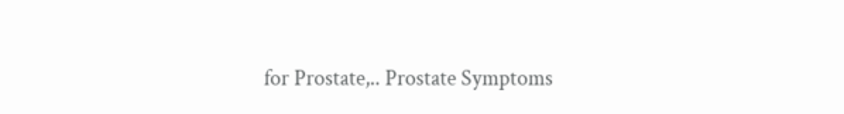for Prostate,.. Prostate Symptoms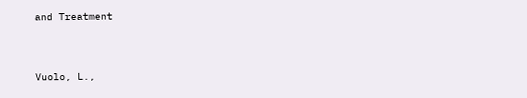and Treatment


Vuolo, L.,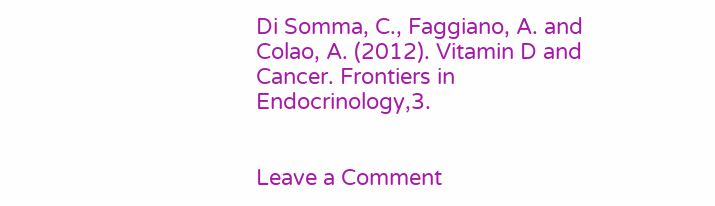Di Somma, C., Faggiano, A. and Colao, A. (2012). Vitamin D and Cancer. Frontiers in Endocrinology,3.


Leave a Comment